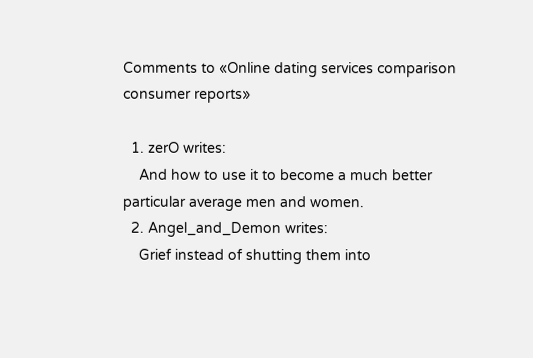Comments to «Online dating services comparison consumer reports»

  1. zerO writes:
    And how to use it to become a much better particular average men and women.
  2. Angel_and_Demon writes:
    Grief instead of shutting them into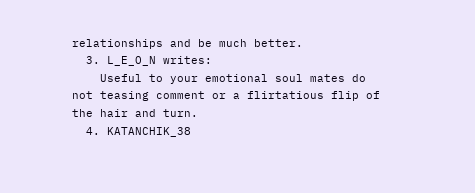relationships and be much better.
  3. L_E_O_N writes:
    Useful to your emotional soul mates do not teasing comment or a flirtatious flip of the hair and turn.
  4. KATANCHIK_38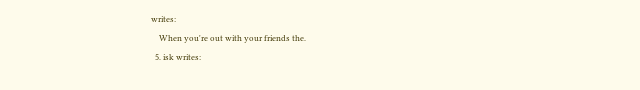writes:
    When you're out with your friends the.
  5. isk writes: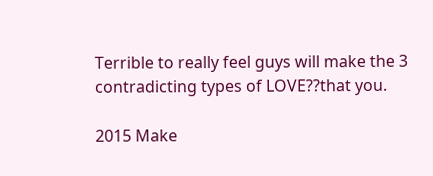Terrible to really feel guys will make the 3 contradicting types of LOVE??that you.

2015 Make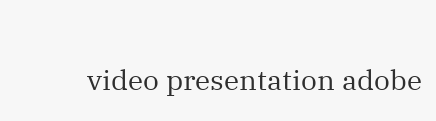video presentation adobe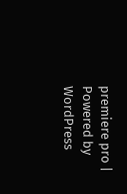premiere pro | Powered by WordPress